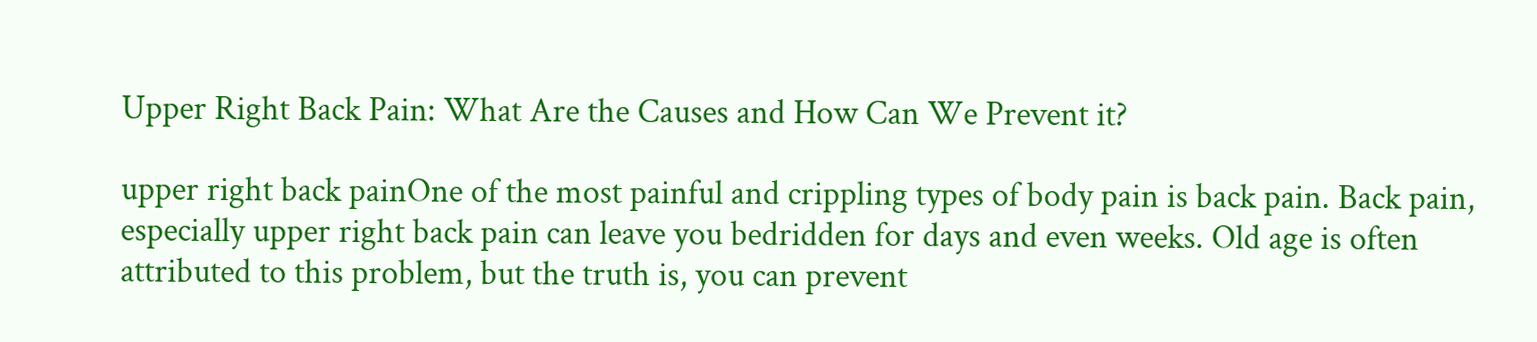Upper Right Back Pain: What Are the Causes and How Can We Prevent it?

upper right back painOne of the most painful and crippling types of body pain is back pain. Back pain, especially upper right back pain can leave you bedridden for days and even weeks. Old age is often attributed to this problem, but the truth is, you can prevent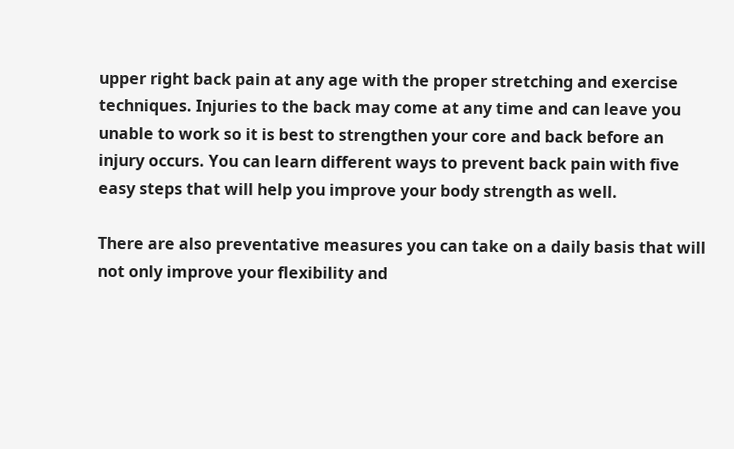upper right back pain at any age with the proper stretching and exercise techniques. Injuries to the back may come at any time and can leave you unable to work so it is best to strengthen your core and back before an injury occurs. You can learn different ways to prevent back pain with five easy steps that will help you improve your body strength as well.

There are also preventative measures you can take on a daily basis that will not only improve your flexibility and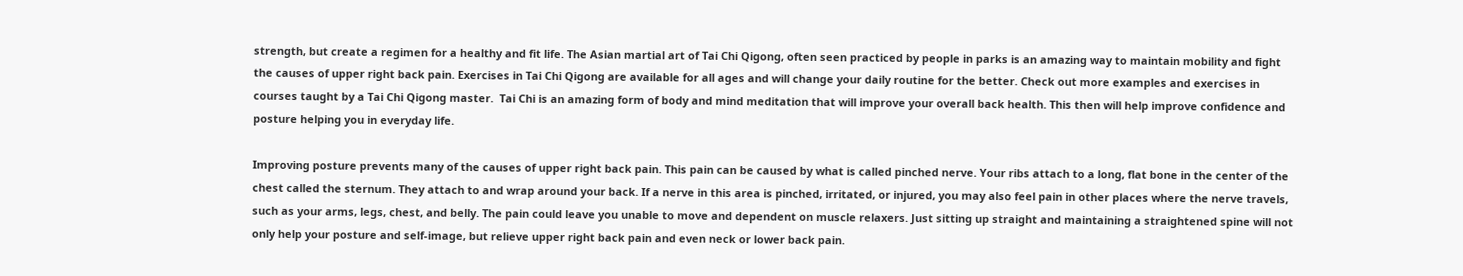strength, but create a regimen for a healthy and fit life. The Asian martial art of Tai Chi Qigong, often seen practiced by people in parks is an amazing way to maintain mobility and fight the causes of upper right back pain. Exercises in Tai Chi Qigong are available for all ages and will change your daily routine for the better. Check out more examples and exercises in courses taught by a Tai Chi Qigong master.  Tai Chi is an amazing form of body and mind meditation that will improve your overall back health. This then will help improve confidence and posture helping you in everyday life.

Improving posture prevents many of the causes of upper right back pain. This pain can be caused by what is called pinched nerve. Your ribs attach to a long, flat bone in the center of the chest called the sternum. They attach to and wrap around your back. If a nerve in this area is pinched, irritated, or injured, you may also feel pain in other places where the nerve travels, such as your arms, legs, chest, and belly. The pain could leave you unable to move and dependent on muscle relaxers. Just sitting up straight and maintaining a straightened spine will not only help your posture and self-image, but relieve upper right back pain and even neck or lower back pain.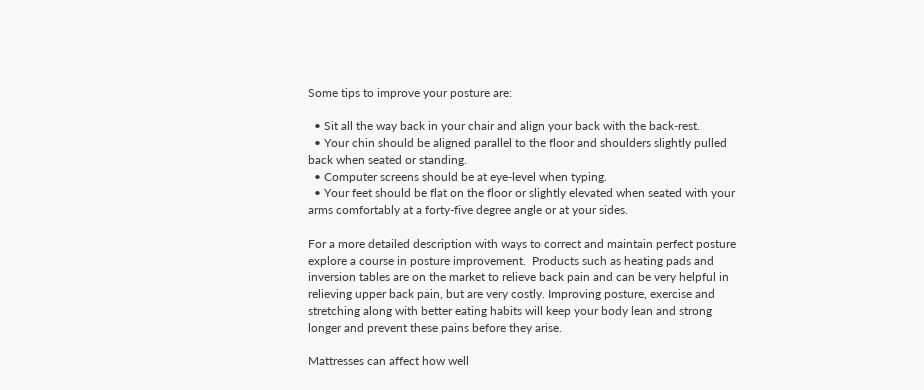Some tips to improve your posture are:

  • Sit all the way back in your chair and align your back with the back-rest.
  • Your chin should be aligned parallel to the floor and shoulders slightly pulled back when seated or standing.
  • Computer screens should be at eye-level when typing.
  • Your feet should be flat on the floor or slightly elevated when seated with your arms comfortably at a forty-five degree angle or at your sides.

For a more detailed description with ways to correct and maintain perfect posture explore a course in posture improvement.  Products such as heating pads and inversion tables are on the market to relieve back pain and can be very helpful in relieving upper back pain, but are very costly. Improving posture, exercise and stretching along with better eating habits will keep your body lean and strong longer and prevent these pains before they arise.

Mattresses can affect how well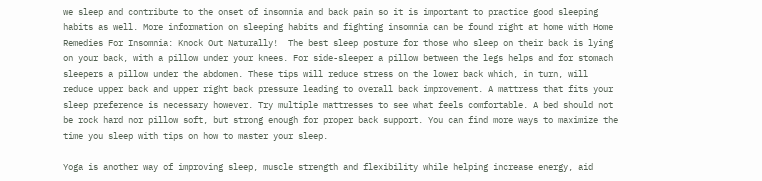we sleep and contribute to the onset of insomnia and back pain so it is important to practice good sleeping habits as well. More information on sleeping habits and fighting insomnia can be found right at home with Home Remedies For Insomnia: Knock Out Naturally!  The best sleep posture for those who sleep on their back is lying on your back, with a pillow under your knees. For side-sleeper a pillow between the legs helps and for stomach sleepers a pillow under the abdomen. These tips will reduce stress on the lower back which, in turn, will reduce upper back and upper right back pressure leading to overall back improvement. A mattress that fits your sleep preference is necessary however. Try multiple mattresses to see what feels comfortable. A bed should not be rock hard nor pillow soft, but strong enough for proper back support. You can find more ways to maximize the time you sleep with tips on how to master your sleep.

Yoga is another way of improving sleep, muscle strength and flexibility while helping increase energy, aid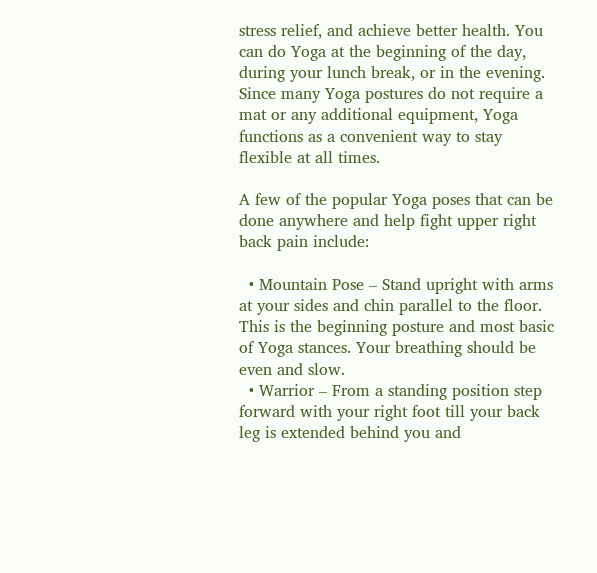stress relief, and achieve better health. You can do Yoga at the beginning of the day, during your lunch break, or in the evening. Since many Yoga postures do not require a mat or any additional equipment, Yoga functions as a convenient way to stay flexible at all times.

A few of the popular Yoga poses that can be done anywhere and help fight upper right back pain include:

  • Mountain Pose – Stand upright with arms at your sides and chin parallel to the floor. This is the beginning posture and most basic of Yoga stances. Your breathing should be even and slow.
  • Warrior – From a standing position step forward with your right foot till your back leg is extended behind you and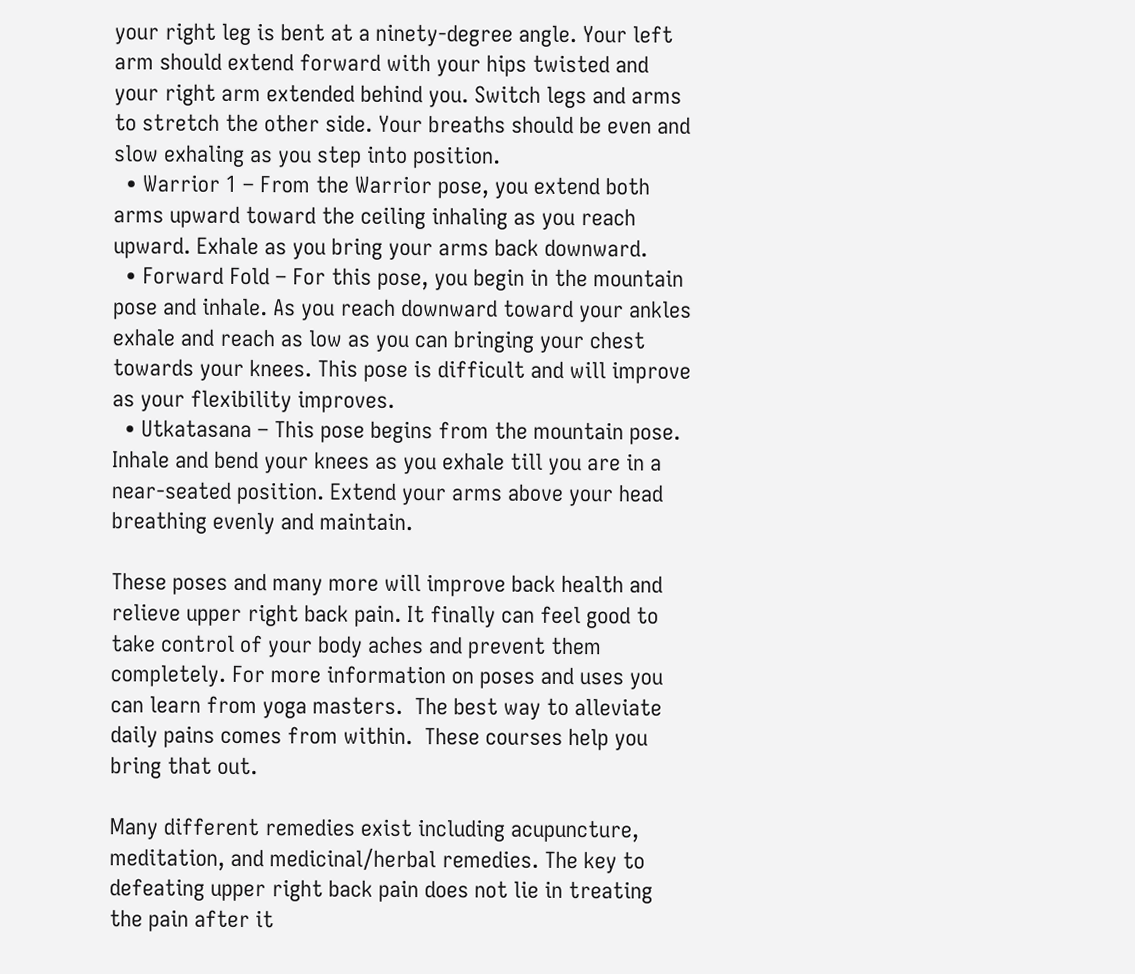your right leg is bent at a ninety-degree angle. Your left arm should extend forward with your hips twisted and your right arm extended behind you. Switch legs and arms to stretch the other side. Your breaths should be even and slow exhaling as you step into position.
  • Warrior 1 – From the Warrior pose, you extend both arms upward toward the ceiling inhaling as you reach upward. Exhale as you bring your arms back downward.
  • Forward Fold – For this pose, you begin in the mountain pose and inhale. As you reach downward toward your ankles exhale and reach as low as you can bringing your chest towards your knees. This pose is difficult and will improve as your flexibility improves.
  • Utkatasana – This pose begins from the mountain pose. Inhale and bend your knees as you exhale till you are in a near-seated position. Extend your arms above your head breathing evenly and maintain.

These poses and many more will improve back health and relieve upper right back pain. It finally can feel good to take control of your body aches and prevent them completely. For more information on poses and uses you can learn from yoga masters.  The best way to alleviate daily pains comes from within.  These courses help you bring that out.

Many different remedies exist including acupuncture, meditation, and medicinal/herbal remedies. The key to defeating upper right back pain does not lie in treating the pain after it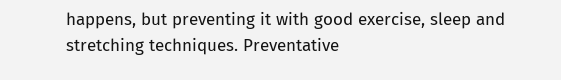happens, but preventing it with good exercise, sleep and stretching techniques. Preventative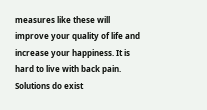measures like these will improve your quality of life and increase your happiness. It is hard to live with back pain. Solutions do exist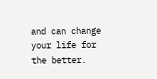and can change your life for the better.